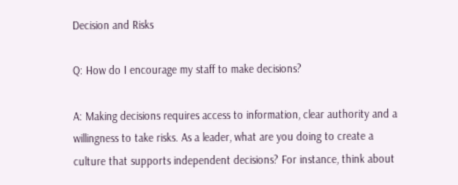Decision and Risks

Q: How do I encourage my staff to make decisions?

A: Making decisions requires access to information, clear authority and a willingness to take risks. As a leader, what are you doing to create a culture that supports independent decisions? For instance, think about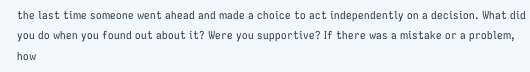the last time someone went ahead and made a choice to act independently on a decision. What did you do when you found out about it? Were you supportive? If there was a mistake or a problem, how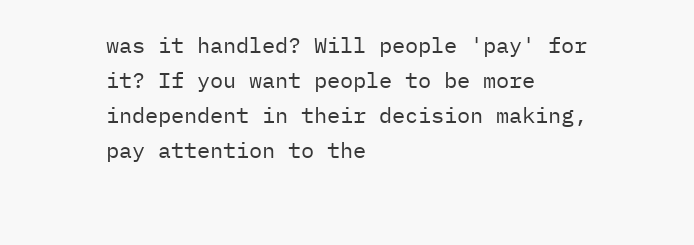was it handled? Will people 'pay' for it? If you want people to be more independent in their decision making, pay attention to the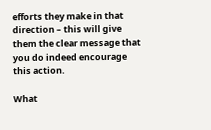efforts they make in that direction – this will give them the clear message that you do indeed encourage this action.

What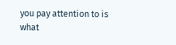you pay attention to is what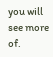you will see more of.